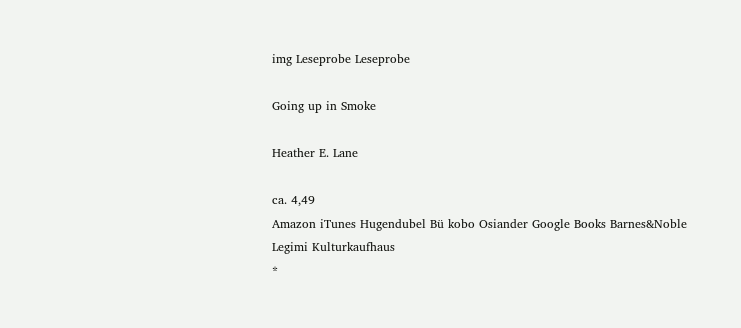img Leseprobe Leseprobe

Going up in Smoke

Heather E. Lane

ca. 4,49
Amazon iTunes Hugendubel Bü kobo Osiander Google Books Barnes&Noble Legimi Kulturkaufhaus
*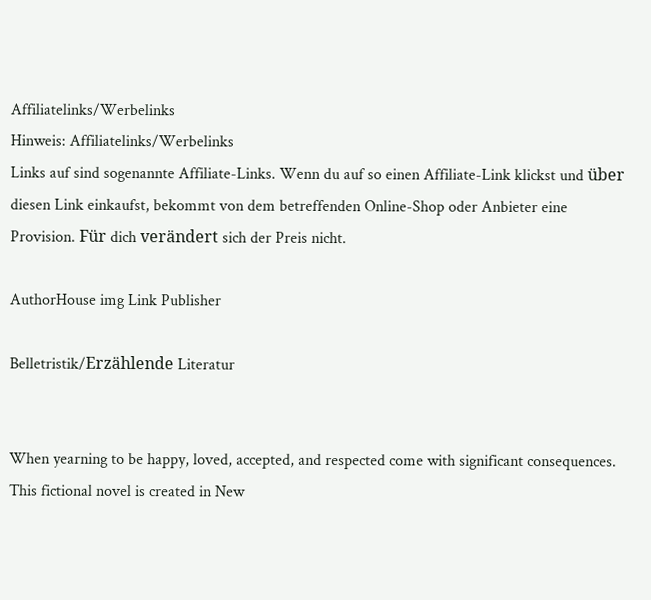Affiliatelinks/Werbelinks
Hinweis: Affiliatelinks/Werbelinks
Links auf sind sogenannte Affiliate-Links. Wenn du auf so einen Affiliate-Link klickst und über diesen Link einkaufst, bekommt von dem betreffenden Online-Shop oder Anbieter eine Provision. Für dich verändert sich der Preis nicht.

AuthorHouse img Link Publisher

Belletristik/Erzählende Literatur


When yearning to be happy, loved, accepted, and respected come with significant consequences. This fictional novel is created in New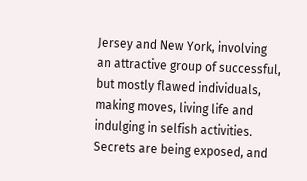Jersey and New York, involving an attractive group of successful, but mostly flawed individuals, making moves, living life and indulging in selfish activities. Secrets are being exposed, and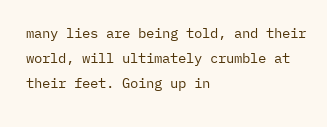many lies are being told, and their world, will ultimately crumble at their feet. Going up in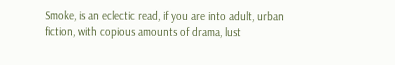Smoke, is an eclectic read, if you are into adult, urban fiction, with copious amounts of drama, lust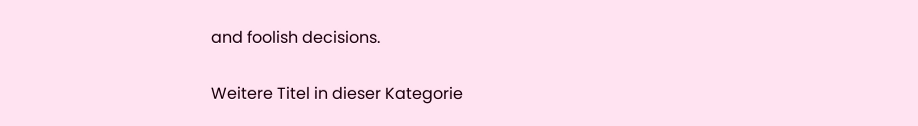and foolish decisions.

Weitere Titel in dieser Kategorie